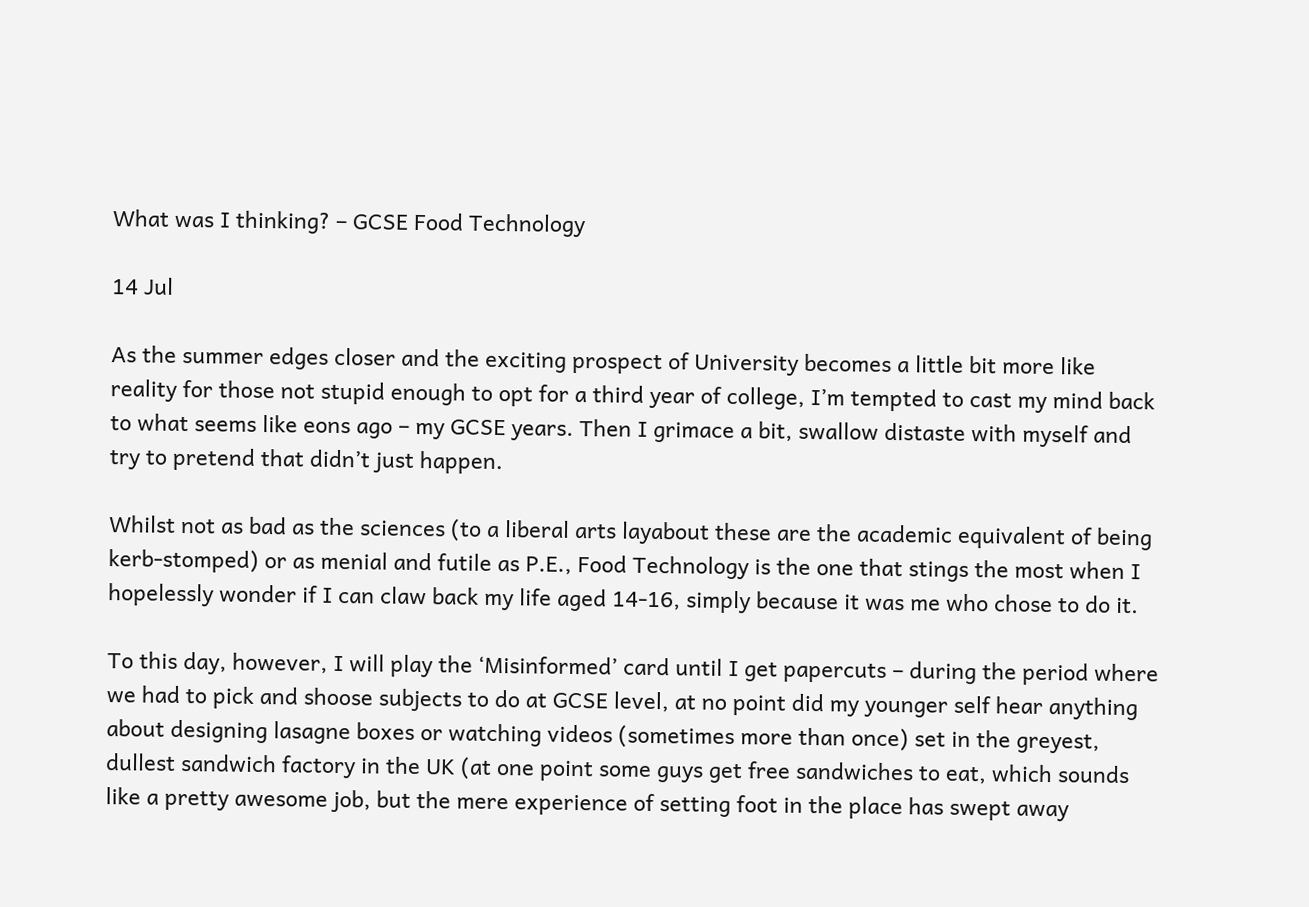What was I thinking? – GCSE Food Technology

14 Jul

As the summer edges closer and the exciting prospect of University becomes a little bit more like reality for those not stupid enough to opt for a third year of college, I’m tempted to cast my mind back to what seems like eons ago – my GCSE years. Then I grimace a bit, swallow distaste with myself and try to pretend that didn’t just happen.

Whilst not as bad as the sciences (to a liberal arts layabout these are the academic equivalent of being kerb-stomped) or as menial and futile as P.E., Food Technology is the one that stings the most when I hopelessly wonder if I can claw back my life aged 14-16, simply because it was me who chose to do it.

To this day, however, I will play the ‘Misinformed’ card until I get papercuts – during the period where we had to pick and shoose subjects to do at GCSE level, at no point did my younger self hear anything about designing lasagne boxes or watching videos (sometimes more than once) set in the greyest, dullest sandwich factory in the UK (at one point some guys get free sandwiches to eat, which sounds like a pretty awesome job, but the mere experience of setting foot in the place has swept away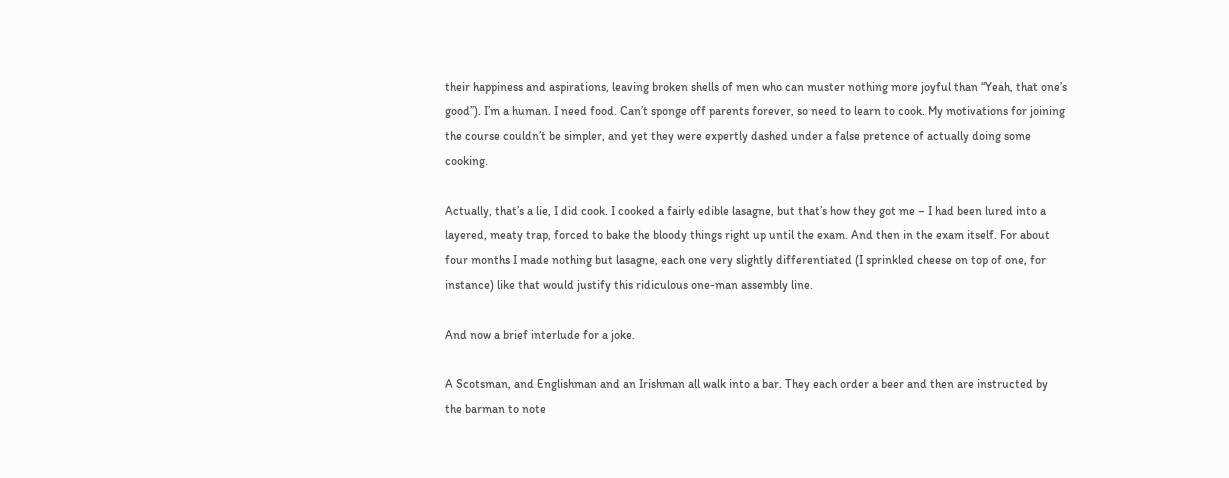their happiness and aspirations, leaving broken shells of men who can muster nothing more joyful than “Yeah, that one’s good”). I’m a human. I need food. Can’t sponge off parents forever, so need to learn to cook. My motivations for joining the course couldn’t be simpler, and yet they were expertly dashed under a false pretence of actually doing some cooking.

Actually, that’s a lie, I did cook. I cooked a fairly edible lasagne, but that’s how they got me – I had been lured into a layered, meaty trap, forced to bake the bloody things right up until the exam. And then in the exam itself. For about four months I made nothing but lasagne, each one very slightly differentiated (I sprinkled cheese on top of one, for instance) like that would justify this ridiculous one-man assembly line.

And now a brief interlude for a joke.

A Scotsman, and Englishman and an Irishman all walk into a bar. They each order a beer and then are instructed by the barman to note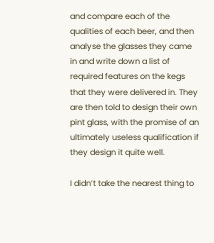and compare each of the qualities of each beer, and then analyse the glasses they came in and write down a list of required features on the kegs that they were delivered in. They are then told to design their own pint glass, with the promise of an ultimately useless qualification if they design it quite well.

I didn’t take the nearest thing to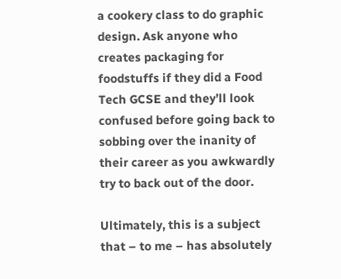a cookery class to do graphic design. Ask anyone who creates packaging for foodstuffs if they did a Food Tech GCSE and they’ll look confused before going back to sobbing over the inanity of their career as you awkwardly try to back out of the door.

Ultimately, this is a subject that – to me – has absolutely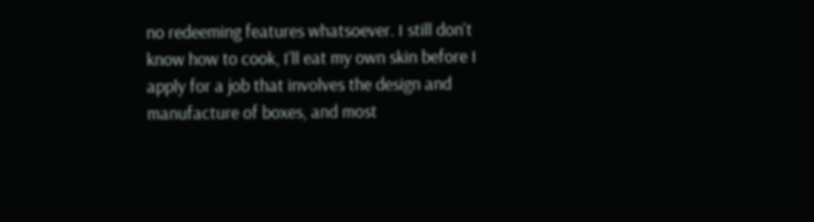no redeeming features whatsoever. I still don’t know how to cook, I’ll eat my own skin before I apply for a job that involves the design and manufacture of boxes, and most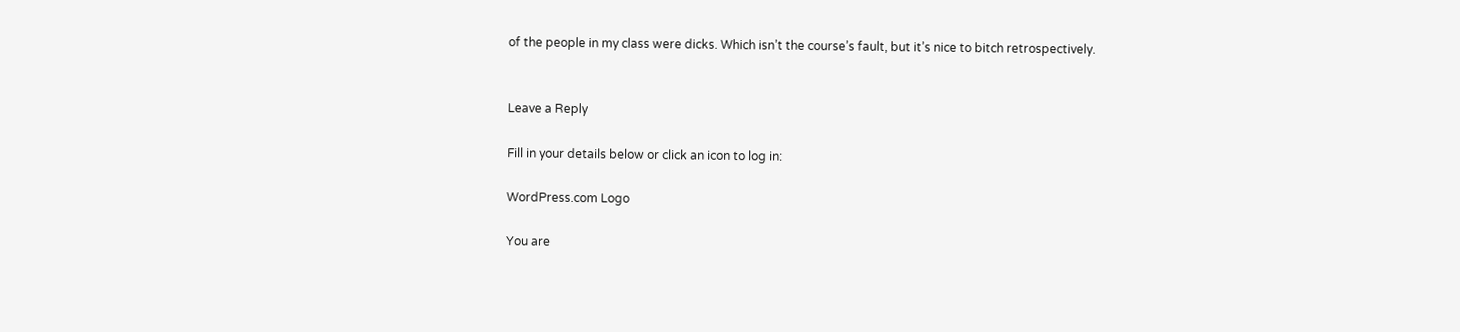of the people in my class were dicks. Which isn’t the course’s fault, but it’s nice to bitch retrospectively.


Leave a Reply

Fill in your details below or click an icon to log in:

WordPress.com Logo

You are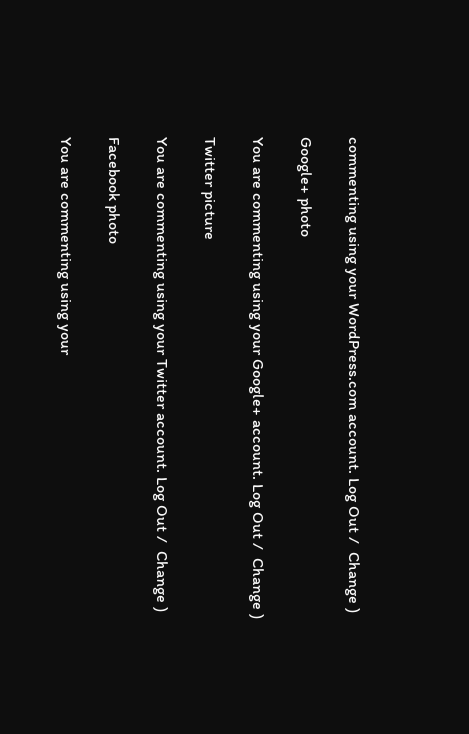commenting using your WordPress.com account. Log Out /  Change )

Google+ photo

You are commenting using your Google+ account. Log Out /  Change )

Twitter picture

You are commenting using your Twitter account. Log Out /  Change )

Facebook photo

You are commenting using your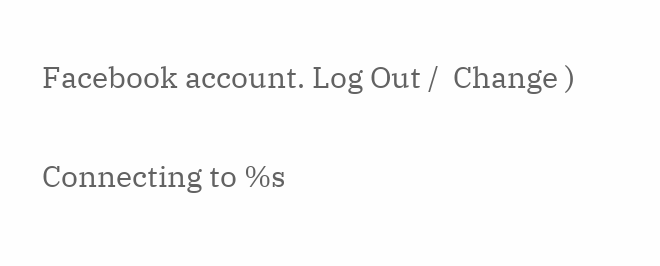Facebook account. Log Out /  Change )


Connecting to %s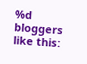%d bloggers like this: